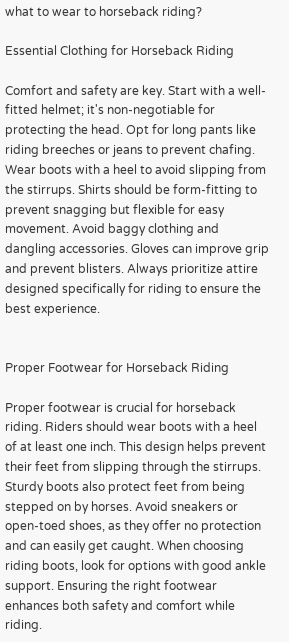what to wear to horseback riding?

Essential Clothing for Horseback Riding

Comfort and safety are key. Start with a well-fitted helmet; it's non-negotiable for protecting the head. Opt for long pants like riding breeches or jeans to prevent chafing. Wear boots with a heel to avoid slipping from the stirrups. Shirts should be form-fitting to prevent snagging but flexible for easy movement. Avoid baggy clothing and dangling accessories. Gloves can improve grip and prevent blisters. Always prioritize attire designed specifically for riding to ensure the best experience.


Proper Footwear for Horseback Riding

Proper footwear is crucial for horseback riding. Riders should wear boots with a heel of at least one inch. This design helps prevent their feet from slipping through the stirrups. Sturdy boots also protect feet from being stepped on by horses. Avoid sneakers or open-toed shoes, as they offer no protection and can easily get caught. When choosing riding boots, look for options with good ankle support. Ensuring the right footwear enhances both safety and comfort while riding.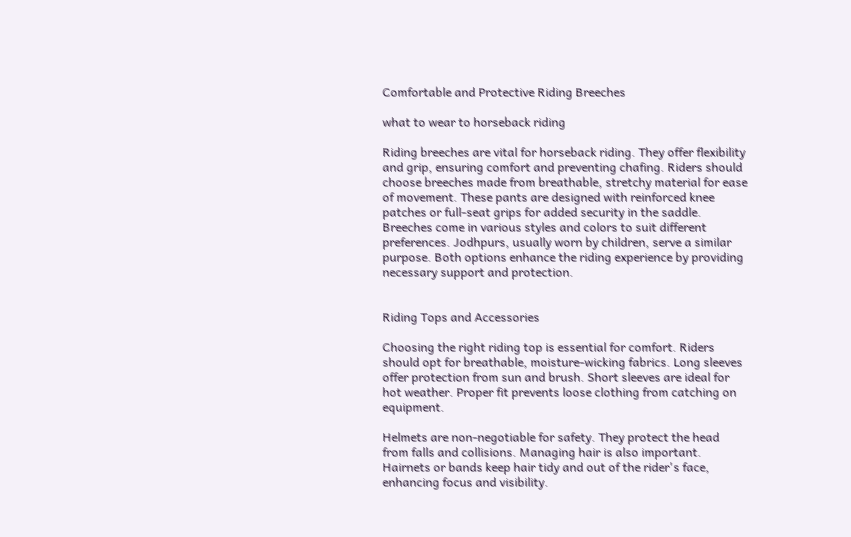Comfortable and Protective Riding Breeches

what to wear to horseback riding

Riding breeches are vital for horseback riding. They offer flexibility and grip, ensuring comfort and preventing chafing. Riders should choose breeches made from breathable, stretchy material for ease of movement. These pants are designed with reinforced knee patches or full-seat grips for added security in the saddle. Breeches come in various styles and colors to suit different preferences. Jodhpurs, usually worn by children, serve a similar purpose. Both options enhance the riding experience by providing necessary support and protection.


Riding Tops and Accessories

Choosing the right riding top is essential for comfort. Riders should opt for breathable, moisture-wicking fabrics. Long sleeves offer protection from sun and brush. Short sleeves are ideal for hot weather. Proper fit prevents loose clothing from catching on equipment.

Helmets are non-negotiable for safety. They protect the head from falls and collisions. Managing hair is also important. Hairnets or bands keep hair tidy and out of the rider's face, enhancing focus and visibility.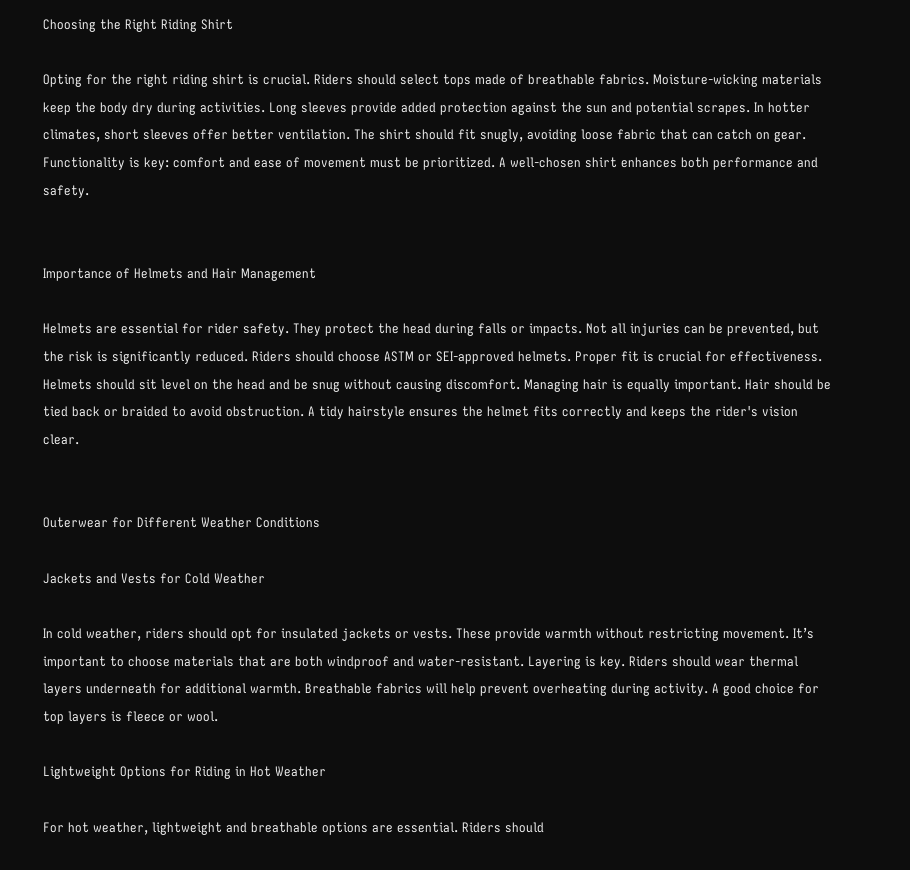Choosing the Right Riding Shirt

Opting for the right riding shirt is crucial. Riders should select tops made of breathable fabrics. Moisture-wicking materials keep the body dry during activities. Long sleeves provide added protection against the sun and potential scrapes. In hotter climates, short sleeves offer better ventilation. The shirt should fit snugly, avoiding loose fabric that can catch on gear. Functionality is key: comfort and ease of movement must be prioritized. A well-chosen shirt enhances both performance and safety.


Importance of Helmets and Hair Management

Helmets are essential for rider safety. They protect the head during falls or impacts. Not all injuries can be prevented, but the risk is significantly reduced. Riders should choose ASTM or SEI-approved helmets. Proper fit is crucial for effectiveness. Helmets should sit level on the head and be snug without causing discomfort. Managing hair is equally important. Hair should be tied back or braided to avoid obstruction. A tidy hairstyle ensures the helmet fits correctly and keeps the rider's vision clear.


Outerwear for Different Weather Conditions

Jackets and Vests for Cold Weather

In cold weather, riders should opt for insulated jackets or vests. These provide warmth without restricting movement. It’s important to choose materials that are both windproof and water-resistant. Layering is key. Riders should wear thermal layers underneath for additional warmth. Breathable fabrics will help prevent overheating during activity. A good choice for top layers is fleece or wool.

Lightweight Options for Riding in Hot Weather

For hot weather, lightweight and breathable options are essential. Riders should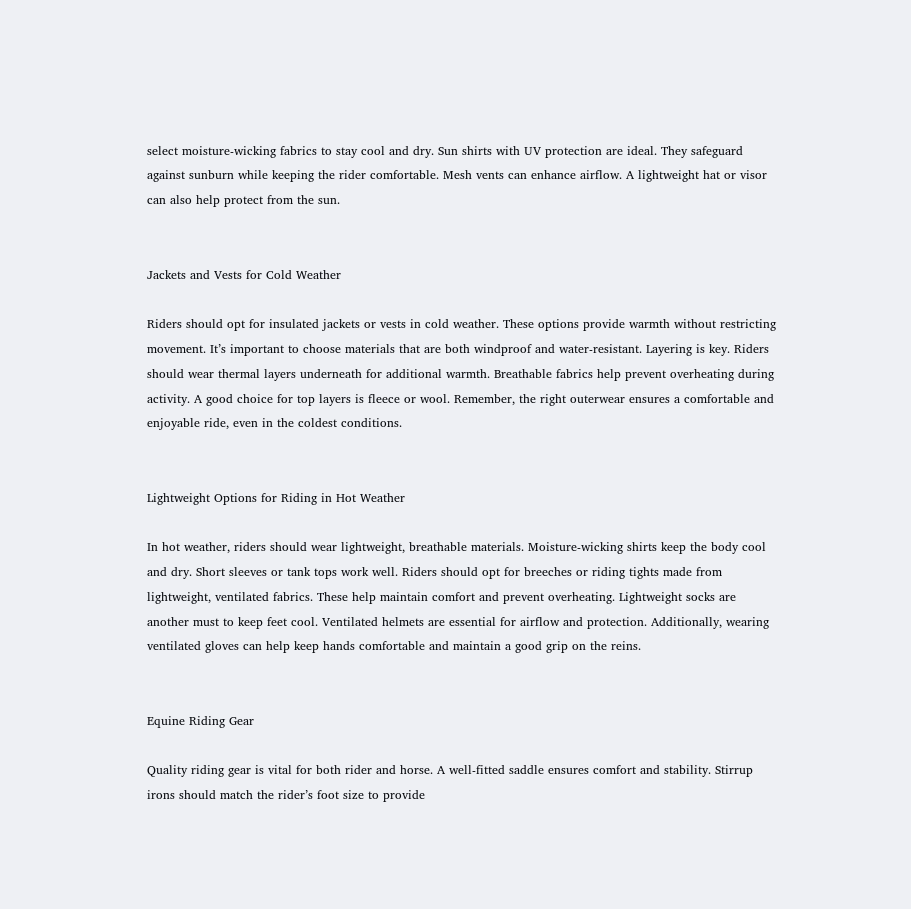select moisture-wicking fabrics to stay cool and dry. Sun shirts with UV protection are ideal. They safeguard against sunburn while keeping the rider comfortable. Mesh vents can enhance airflow. A lightweight hat or visor can also help protect from the sun.


Jackets and Vests for Cold Weather

Riders should opt for insulated jackets or vests in cold weather. These options provide warmth without restricting movement. It’s important to choose materials that are both windproof and water-resistant. Layering is key. Riders should wear thermal layers underneath for additional warmth. Breathable fabrics help prevent overheating during activity. A good choice for top layers is fleece or wool. Remember, the right outerwear ensures a comfortable and enjoyable ride, even in the coldest conditions.


Lightweight Options for Riding in Hot Weather

In hot weather, riders should wear lightweight, breathable materials. Moisture-wicking shirts keep the body cool and dry. Short sleeves or tank tops work well. Riders should opt for breeches or riding tights made from lightweight, ventilated fabrics. These help maintain comfort and prevent overheating. Lightweight socks are another must to keep feet cool. Ventilated helmets are essential for airflow and protection. Additionally, wearing ventilated gloves can help keep hands comfortable and maintain a good grip on the reins.


Equine Riding Gear

Quality riding gear is vital for both rider and horse. A well-fitted saddle ensures comfort and stability. Stirrup irons should match the rider’s foot size to provide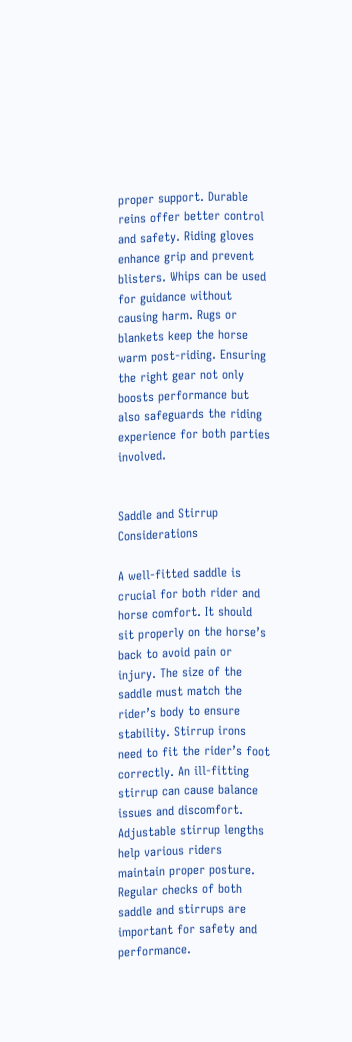proper support. Durable reins offer better control and safety. Riding gloves enhance grip and prevent blisters. Whips can be used for guidance without causing harm. Rugs or blankets keep the horse warm post-riding. Ensuring the right gear not only boosts performance but also safeguards the riding experience for both parties involved.


Saddle and Stirrup Considerations

A well-fitted saddle is crucial for both rider and horse comfort. It should sit properly on the horse’s back to avoid pain or injury. The size of the saddle must match the rider’s body to ensure stability. Stirrup irons need to fit the rider’s foot correctly. An ill-fitting stirrup can cause balance issues and discomfort. Adjustable stirrup lengths help various riders maintain proper posture. Regular checks of both saddle and stirrups are important for safety and performance.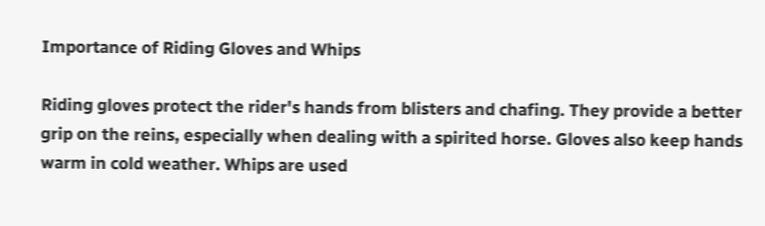Importance of Riding Gloves and Whips

Riding gloves protect the rider's hands from blisters and chafing. They provide a better grip on the reins, especially when dealing with a spirited horse. Gloves also keep hands warm in cold weather. Whips are used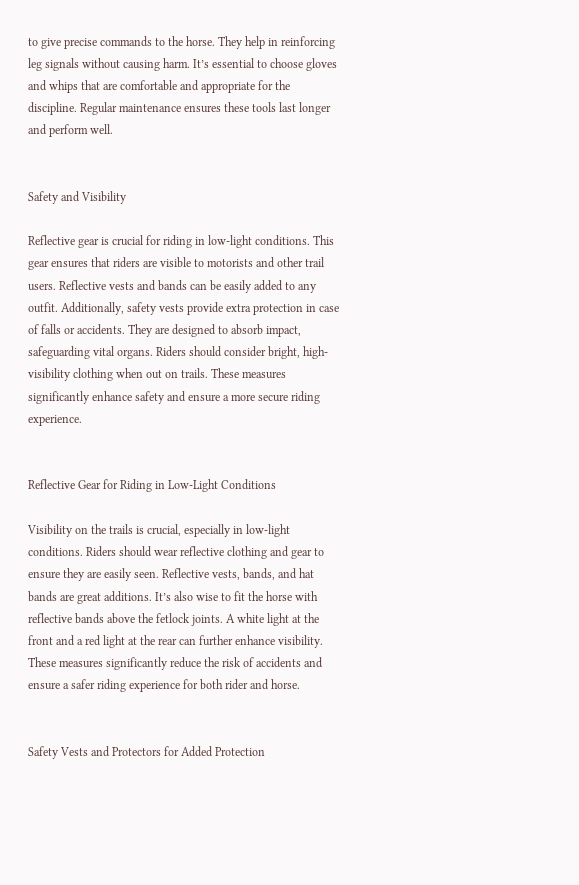to give precise commands to the horse. They help in reinforcing leg signals without causing harm. It’s essential to choose gloves and whips that are comfortable and appropriate for the discipline. Regular maintenance ensures these tools last longer and perform well.


Safety and Visibility

Reflective gear is crucial for riding in low-light conditions. This gear ensures that riders are visible to motorists and other trail users. Reflective vests and bands can be easily added to any outfit. Additionally, safety vests provide extra protection in case of falls or accidents. They are designed to absorb impact, safeguarding vital organs. Riders should consider bright, high-visibility clothing when out on trails. These measures significantly enhance safety and ensure a more secure riding experience.


Reflective Gear for Riding in Low-Light Conditions

Visibility on the trails is crucial, especially in low-light conditions. Riders should wear reflective clothing and gear to ensure they are easily seen. Reflective vests, bands, and hat bands are great additions. It’s also wise to fit the horse with reflective bands above the fetlock joints. A white light at the front and a red light at the rear can further enhance visibility. These measures significantly reduce the risk of accidents and ensure a safer riding experience for both rider and horse.


Safety Vests and Protectors for Added Protection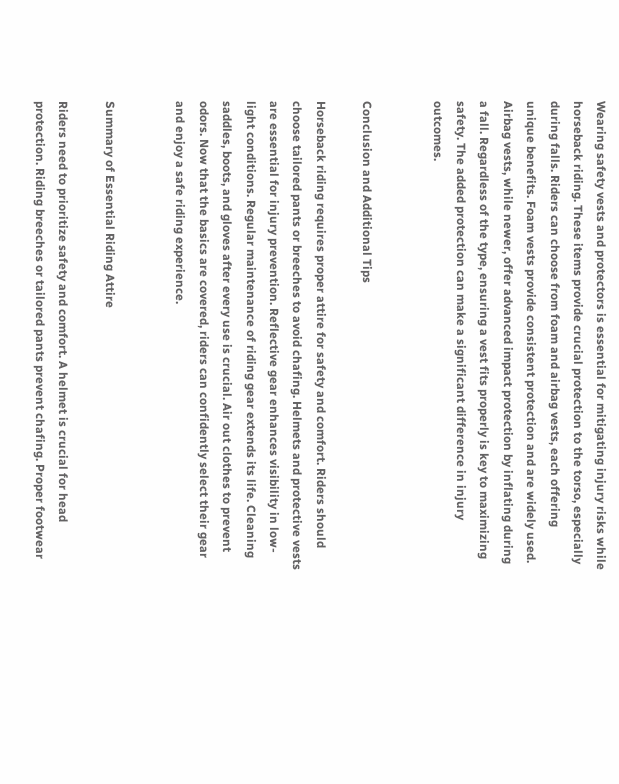Wearing safety vests and protectors is essential for mitigating injury risks while horseback riding. These items provide crucial protection to the torso, especially during falls. Riders can choose from foam and airbag vests, each offering unique benefits. Foam vests provide consistent protection and are widely used. Airbag vests, while newer, offer advanced impact protection by inflating during a fall. Regardless of the type, ensuring a vest fits properly is key to maximizing safety. The added protection can make a significant difference in injury outcomes.


Conclusion and Additional Tips

Horseback riding requires proper attire for safety and comfort. Riders should choose tailored pants or breeches to avoid chafing. Helmets and protective vests are essential for injury prevention. Reflective gear enhances visibility in low-light conditions. Regular maintenance of riding gear extends its life. Cleaning saddles, boots, and gloves after every use is crucial. Air out clothes to prevent odors. Now that the basics are covered, riders can confidently select their gear and enjoy a safe riding experience.


Summary of Essential Riding Attire

Riders need to prioritize safety and comfort. A helmet is crucial for head protection. Riding breeches or tailored pants prevent chafing. Proper footwear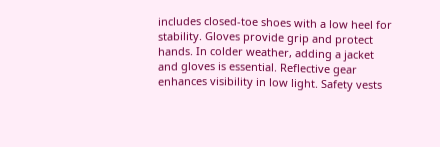includes closed-toe shoes with a low heel for stability. Gloves provide grip and protect hands. In colder weather, adding a jacket and gloves is essential. Reflective gear enhances visibility in low light. Safety vests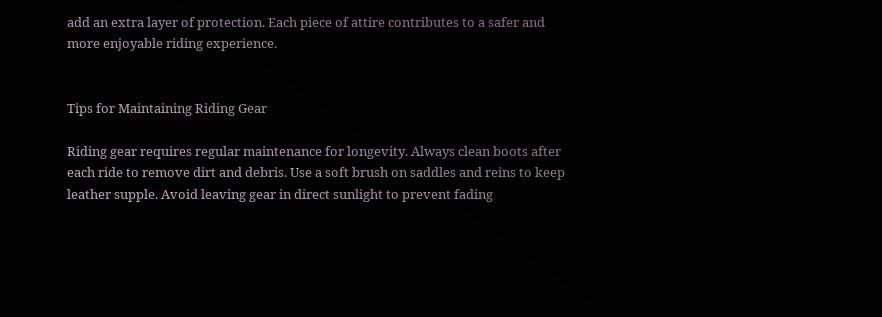add an extra layer of protection. Each piece of attire contributes to a safer and more enjoyable riding experience.


Tips for Maintaining Riding Gear

Riding gear requires regular maintenance for longevity. Always clean boots after each ride to remove dirt and debris. Use a soft brush on saddles and reins to keep leather supple. Avoid leaving gear in direct sunlight to prevent fading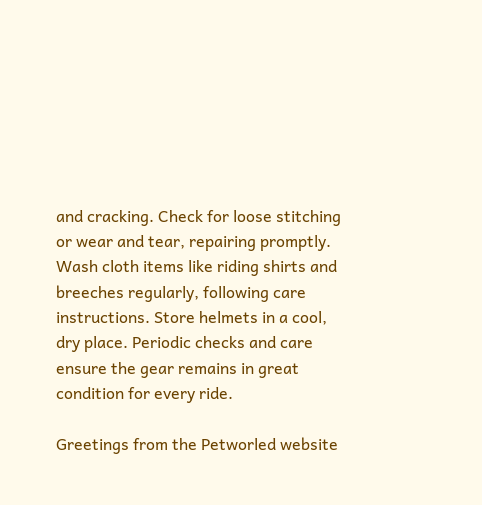and cracking. Check for loose stitching or wear and tear, repairing promptly. Wash cloth items like riding shirts and breeches regularly, following care instructions. Store helmets in a cool, dry place. Periodic checks and care ensure the gear remains in great condition for every ride.

Greetings from the Petworled website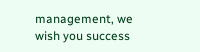management, we wish you success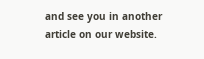and see you in another article on our website.